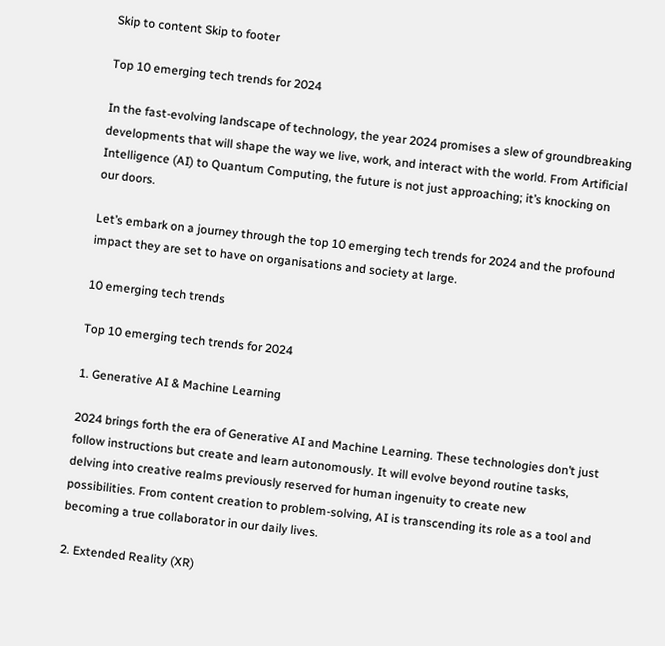Skip to content Skip to footer

Top 10 emerging tech trends for 2024

In the fast-evolving landscape of technology, the year 2024 promises a slew of groundbreaking developments that will shape the way we live, work, and interact with the world. From Artificial Intelligence (AI) to Quantum Computing, the future is not just approaching; it’s knocking on our doors.

Let’s embark on a journey through the top 10 emerging tech trends for 2024 and the profound impact they are set to have on organisations and society at large.

10 emerging tech trends

Top 10 emerging tech trends for 2024

1. Generative AI & Machine Learning

2024 brings forth the era of Generative AI and Machine Learning. These technologies don’t just follow instructions but create and learn autonomously. It will evolve beyond routine tasks, delving into creative realms previously reserved for human ingenuity to create new possibilities. From content creation to problem-solving, AI is transcending its role as a tool and becoming a true collaborator in our daily lives.

2. Extended Reality (XR)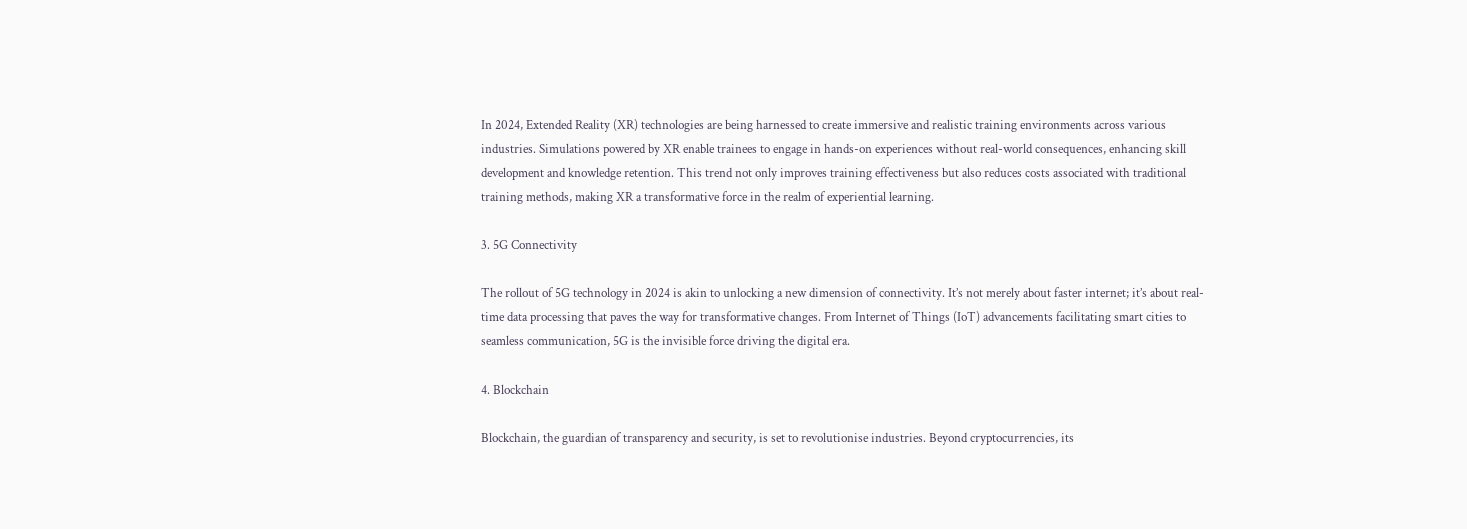In 2024, Extended Reality (XR) technologies are being harnessed to create immersive and realistic training environments across various industries. Simulations powered by XR enable trainees to engage in hands-on experiences without real-world consequences, enhancing skill development and knowledge retention. This trend not only improves training effectiveness but also reduces costs associated with traditional training methods, making XR a transformative force in the realm of experiential learning.

3. 5G Connectivity

The rollout of 5G technology in 2024 is akin to unlocking a new dimension of connectivity. It’s not merely about faster internet; it’s about real-time data processing that paves the way for transformative changes. From Internet of Things (IoT) advancements facilitating smart cities to seamless communication, 5G is the invisible force driving the digital era.

4. Blockchain

Blockchain, the guardian of transparency and security, is set to revolutionise industries. Beyond cryptocurrencies, its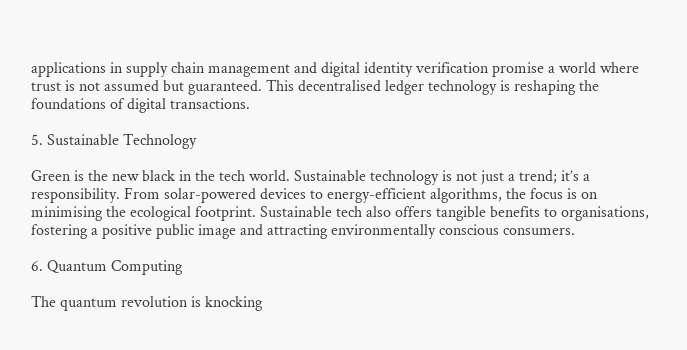applications in supply chain management and digital identity verification promise a world where trust is not assumed but guaranteed. This decentralised ledger technology is reshaping the foundations of digital transactions.

5. Sustainable Technology

Green is the new black in the tech world. Sustainable technology is not just a trend; it’s a responsibility. From solar-powered devices to energy-efficient algorithms, the focus is on minimising the ecological footprint. Sustainable tech also offers tangible benefits to organisations, fostering a positive public image and attracting environmentally conscious consumers.

6. Quantum Computing

The quantum revolution is knocking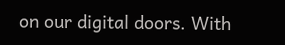on our digital doors. With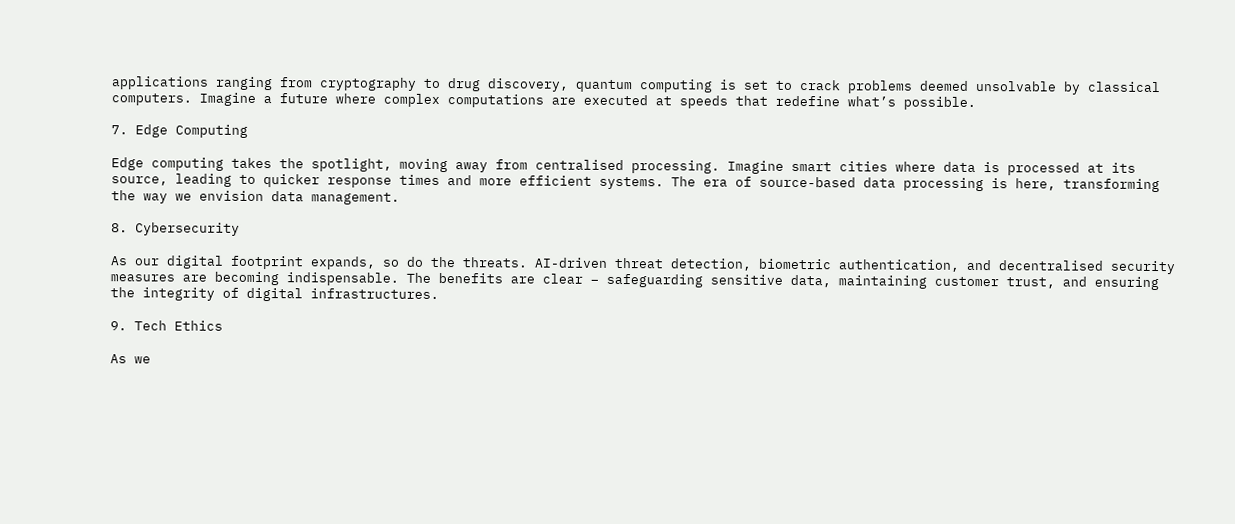applications ranging from cryptography to drug discovery, quantum computing is set to crack problems deemed unsolvable by classical computers. Imagine a future where complex computations are executed at speeds that redefine what’s possible.

7. Edge Computing

Edge computing takes the spotlight, moving away from centralised processing. Imagine smart cities where data is processed at its source, leading to quicker response times and more efficient systems. The era of source-based data processing is here, transforming the way we envision data management.

8. Cybersecurity

As our digital footprint expands, so do the threats. AI-driven threat detection, biometric authentication, and decentralised security measures are becoming indispensable. The benefits are clear – safeguarding sensitive data, maintaining customer trust, and ensuring the integrity of digital infrastructures.

9. Tech Ethics

As we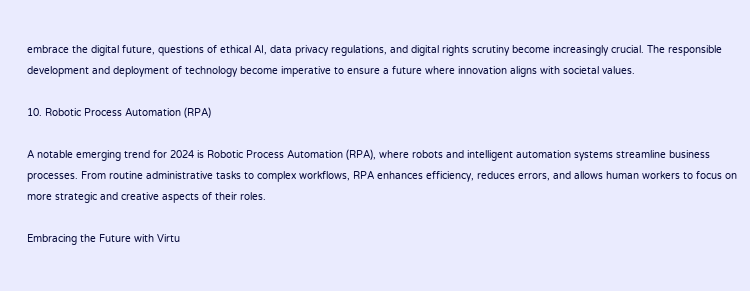embrace the digital future, questions of ethical AI, data privacy regulations, and digital rights scrutiny become increasingly crucial. The responsible development and deployment of technology become imperative to ensure a future where innovation aligns with societal values.

10. Robotic Process Automation (RPA)

A notable emerging trend for 2024 is Robotic Process Automation (RPA), where robots and intelligent automation systems streamline business processes. From routine administrative tasks to complex workflows, RPA enhances efficiency, reduces errors, and allows human workers to focus on more strategic and creative aspects of their roles.

Embracing the Future with Virtu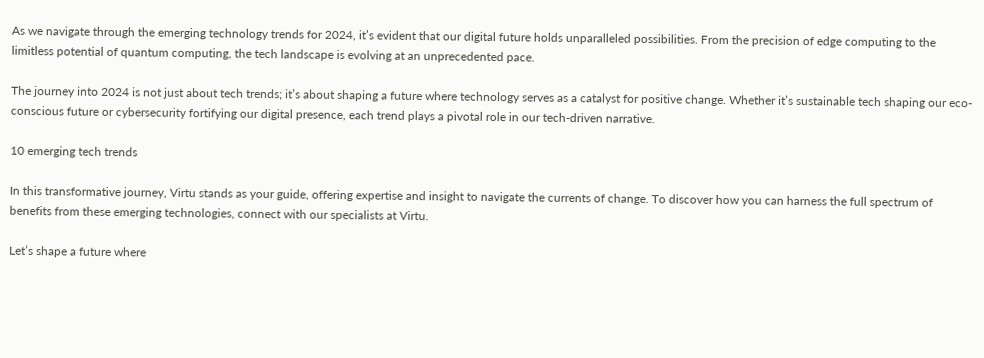As we navigate through the emerging technology trends for 2024, it’s evident that our digital future holds unparalleled possibilities. From the precision of edge computing to the limitless potential of quantum computing, the tech landscape is evolving at an unprecedented pace.

The journey into 2024 is not just about tech trends; it’s about shaping a future where technology serves as a catalyst for positive change. Whether it’s sustainable tech shaping our eco-conscious future or cybersecurity fortifying our digital presence, each trend plays a pivotal role in our tech-driven narrative.

10 emerging tech trends

In this transformative journey, Virtu stands as your guide, offering expertise and insight to navigate the currents of change. To discover how you can harness the full spectrum of benefits from these emerging technologies, connect with our specialists at Virtu.

Let’s shape a future where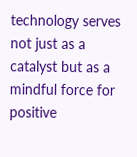technology serves not just as a catalyst but as a mindful force for positive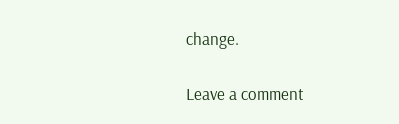change.

Leave a comment